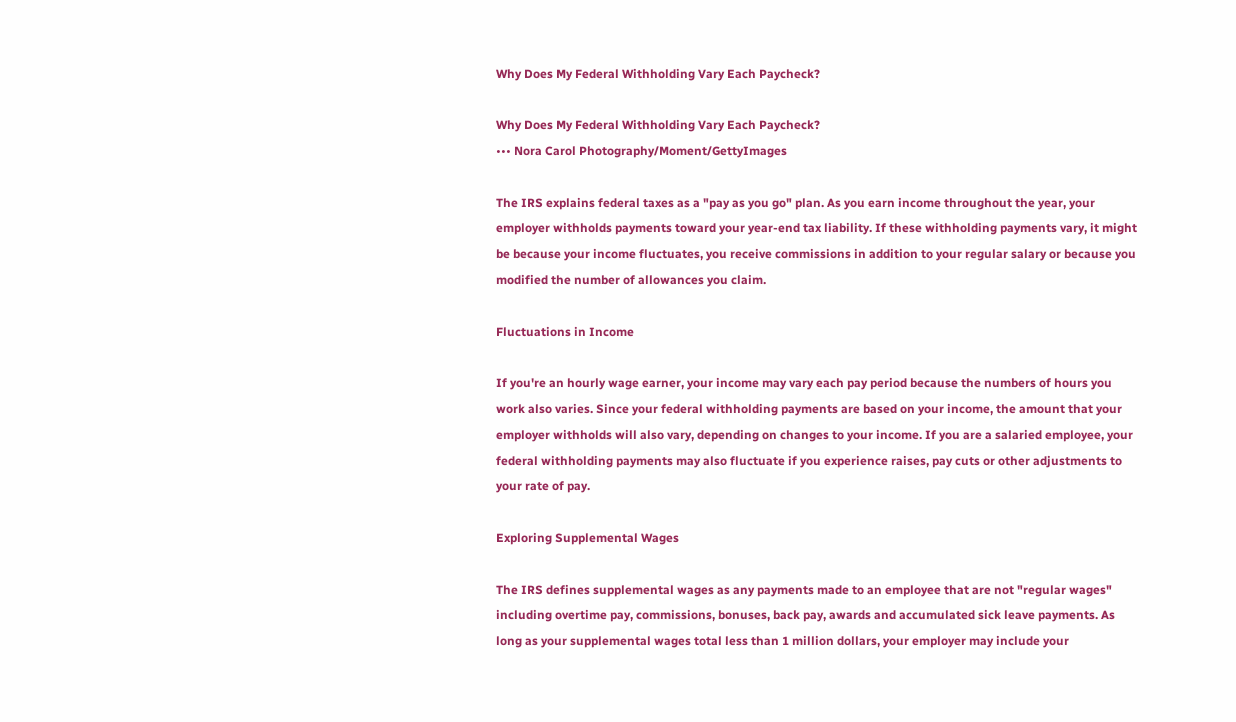Why Does My Federal Withholding Vary Each Paycheck?

Why Does My Federal Withholding Vary Each Paycheck?
••• Nora Carol Photography/Moment/GettyImages

The IRS explains federal taxes as a "pay as you go" plan. As you earn income throughout the year, your employer withholds payments toward your year-end tax liability. If these withholding payments vary, it might be because your income fluctuates, you receive commissions in addition to your regular salary or because you modified the number of allowances you claim.

Fluctuations in Income

If you're an hourly wage earner, your income may vary each pay period because the numbers of hours you work also varies. Since your federal withholding payments are based on your income, the amount that your employer withholds will also vary, depending on changes to your income. If you are a salaried employee, your federal withholding payments may also fluctuate if you experience raises, pay cuts or other adjustments to your rate of pay.

Exploring Supplemental Wages

The IRS defines supplemental wages as any payments made to an employee that are not "regular wages" including overtime pay, commissions, bonuses, back pay, awards and accumulated sick leave payments. As long as your supplemental wages total less than 1 million dollars, your employer may include your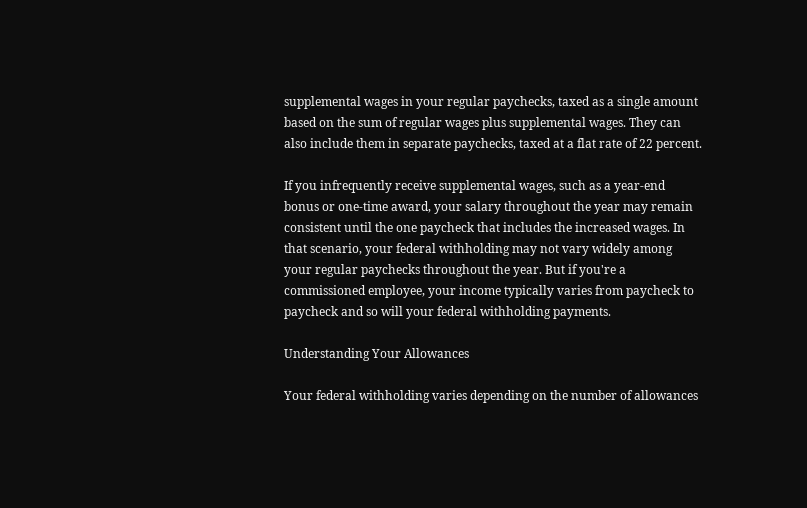supplemental wages in your regular paychecks, taxed as a single amount based on the sum of regular wages plus supplemental wages. They can also include them in separate paychecks, taxed at a flat rate of 22 percent.

If you infrequently receive supplemental wages, such as a year-end bonus or one-time award, your salary throughout the year may remain consistent until the one paycheck that includes the increased wages. In that scenario, your federal withholding may not vary widely among your regular paychecks throughout the year. But if you're a commissioned employee, your income typically varies from paycheck to paycheck and so will your federal withholding payments.

Understanding Your Allowances

Your federal withholding varies depending on the number of allowances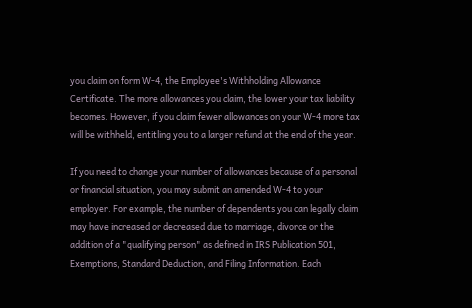you claim on form W-4, the Employee's Withholding Allowance Certificate. The more allowances you claim, the lower your tax liability becomes. However, if you claim fewer allowances on your W-4 more tax will be withheld, entitling you to a larger refund at the end of the year.

If you need to change your number of allowances because of a personal or financial situation, you may submit an amended W-4 to your employer. For example, the number of dependents you can legally claim may have increased or decreased due to marriage, divorce or the addition of a "qualifying person" as defined in IRS Publication 501, Exemptions, Standard Deduction, and Filing Information. Each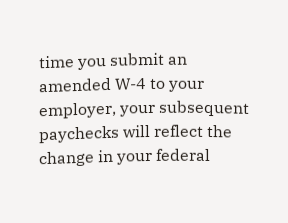time you submit an amended W-4 to your employer, your subsequent paychecks will reflect the change in your federal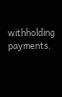withholding payments.